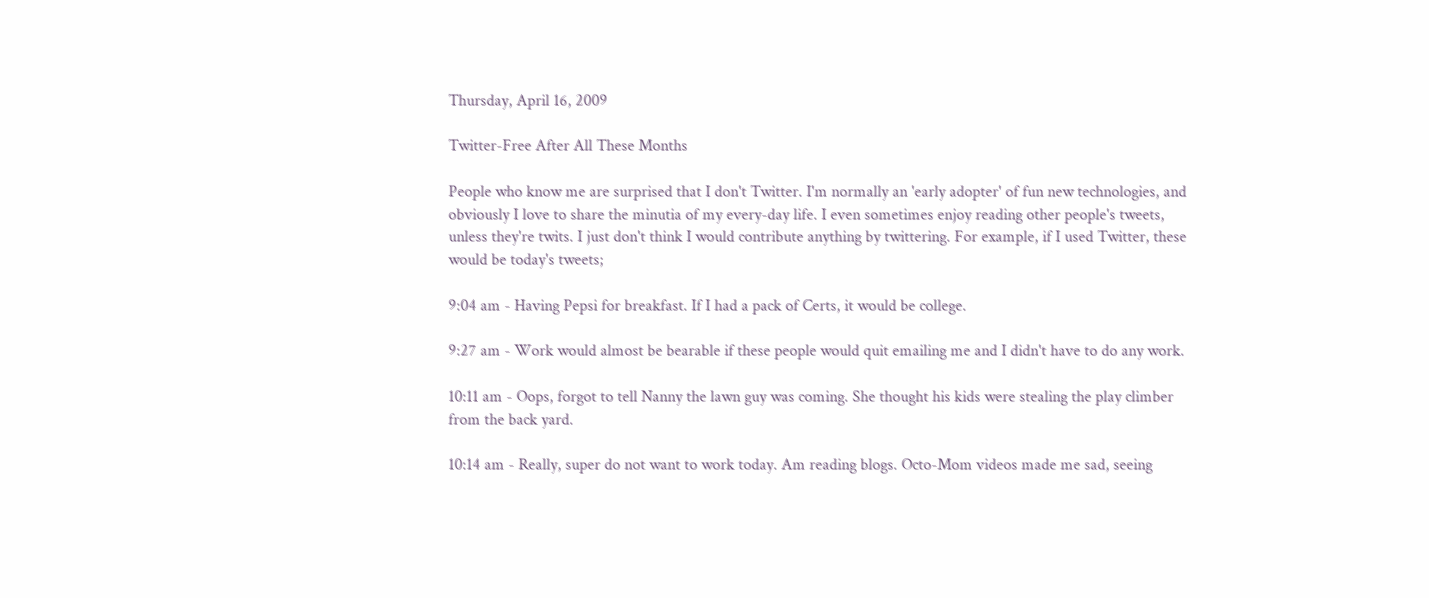Thursday, April 16, 2009

Twitter-Free After All These Months

People who know me are surprised that I don't Twitter. I'm normally an 'early adopter' of fun new technologies, and obviously I love to share the minutia of my every-day life. I even sometimes enjoy reading other people's tweets, unless they're twits. I just don't think I would contribute anything by twittering. For example, if I used Twitter, these would be today's tweets;

9:04 am - Having Pepsi for breakfast. If I had a pack of Certs, it would be college.

9:27 am - Work would almost be bearable if these people would quit emailing me and I didn't have to do any work.

10:11 am - Oops, forgot to tell Nanny the lawn guy was coming. She thought his kids were stealing the play climber from the back yard.

10:14 am - Really, super do not want to work today. Am reading blogs. Octo-Mom videos made me sad, seeing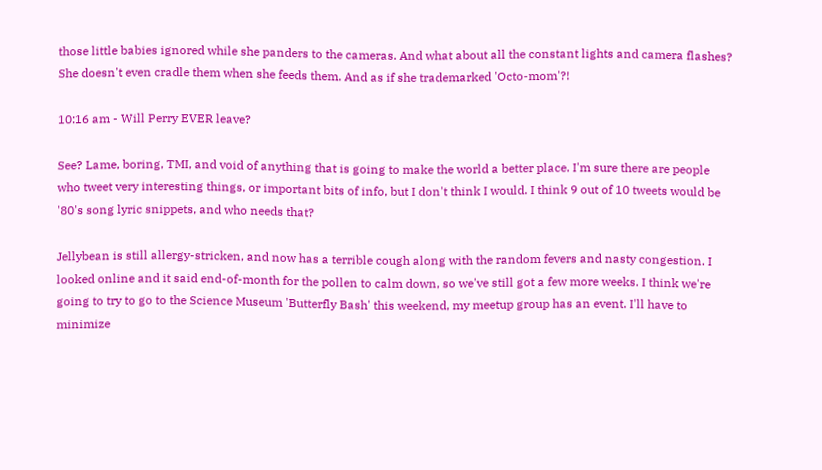those little babies ignored while she panders to the cameras. And what about all the constant lights and camera flashes? She doesn't even cradle them when she feeds them. And as if she trademarked 'Octo-mom'?!

10:16 am - Will Perry EVER leave?

See? Lame, boring, TMI, and void of anything that is going to make the world a better place. I'm sure there are people who tweet very interesting things, or important bits of info, but I don't think I would. I think 9 out of 10 tweets would be '80's song lyric snippets, and who needs that?

Jellybean is still allergy-stricken, and now has a terrible cough along with the random fevers and nasty congestion. I looked online and it said end-of-month for the pollen to calm down, so we've still got a few more weeks. I think we're going to try to go to the Science Museum 'Butterfly Bash' this weekend, my meetup group has an event. I'll have to minimize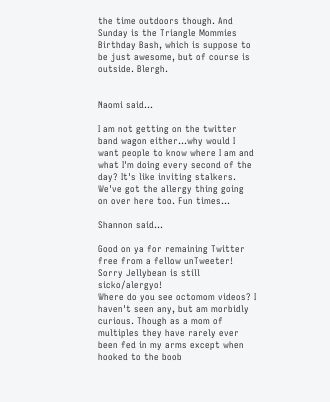the time outdoors though. And Sunday is the Triangle Mommies Birthday Bash, which is suppose to be just awesome, but of course is outside. Blergh.


Naomi said...

I am not getting on the twitter band wagon either...why would I want people to know where I am and what I'm doing every second of the day? It's like inviting stalkers. We've got the allergy thing going on over here too. Fun times...

Shannon said...

Good on ya for remaining Twitter free from a fellow unTweeter!
Sorry Jellybean is still sicko/alergyo!
Where do you see octomom videos? I haven't seen any, but am morbidly curious. Though as a mom of multiples they have rarely ever been fed in my arms except when hooked to the boob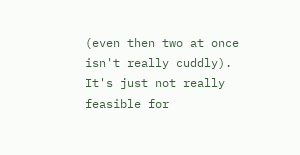(even then two at once isn't really cuddly). It's just not really feasible for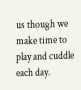us though we make time to play and cuddle each day.